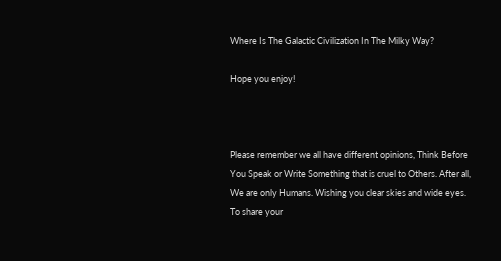Where Is The Galactic Civilization In The Milky Way?

Hope you enjoy!



Please remember we all have different opinions, Think Before You Speak or Write Something that is cruel to Others. After all, We are only Humans. Wishing you clear skies and wide eyes. To share your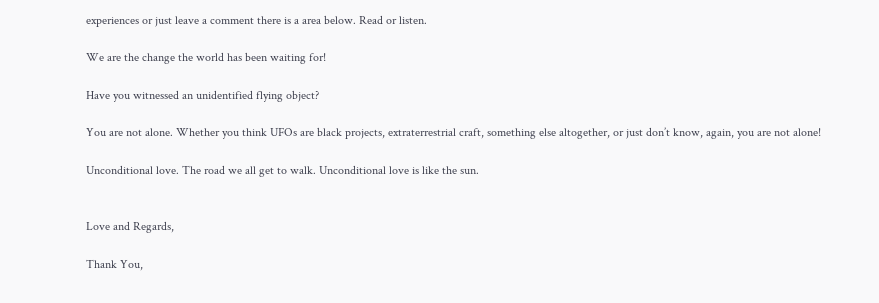experiences or just leave a comment there is a area below. Read or listen.

We are the change the world has been waiting for!

Have you witnessed an unidentified flying object?

You are not alone. Whether you think UFOs are black projects, extraterrestrial craft, something else altogether, or just don’t know, again, you are not alone!

Unconditional love. The road we all get to walk. Unconditional love is like the sun.


Love and Regards,

Thank You,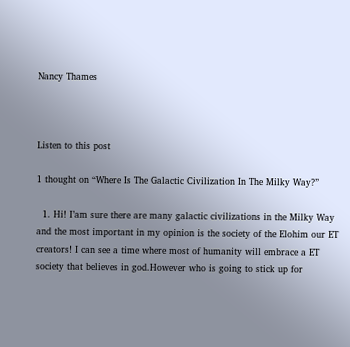Nancy Thames



Listen to this post

1 thought on “Where Is The Galactic Civilization In The Milky Way?”

  1. Hi! I’am sure there are many galactic civilizations in the Milky Way and the most important in my opinion is the society of the Elohim our ET creators! I can see a time where most of humanity will embrace a ET society that believes in god.However who is going to stick up for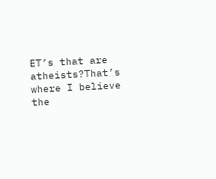ET’s that are atheists?That’s where I believe the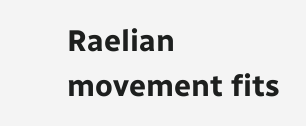Raelian movement fits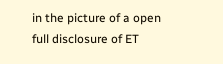in the picture of a open full disclosure of ET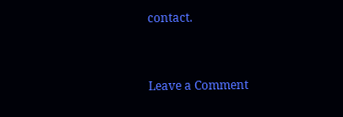contact.


Leave a Comment